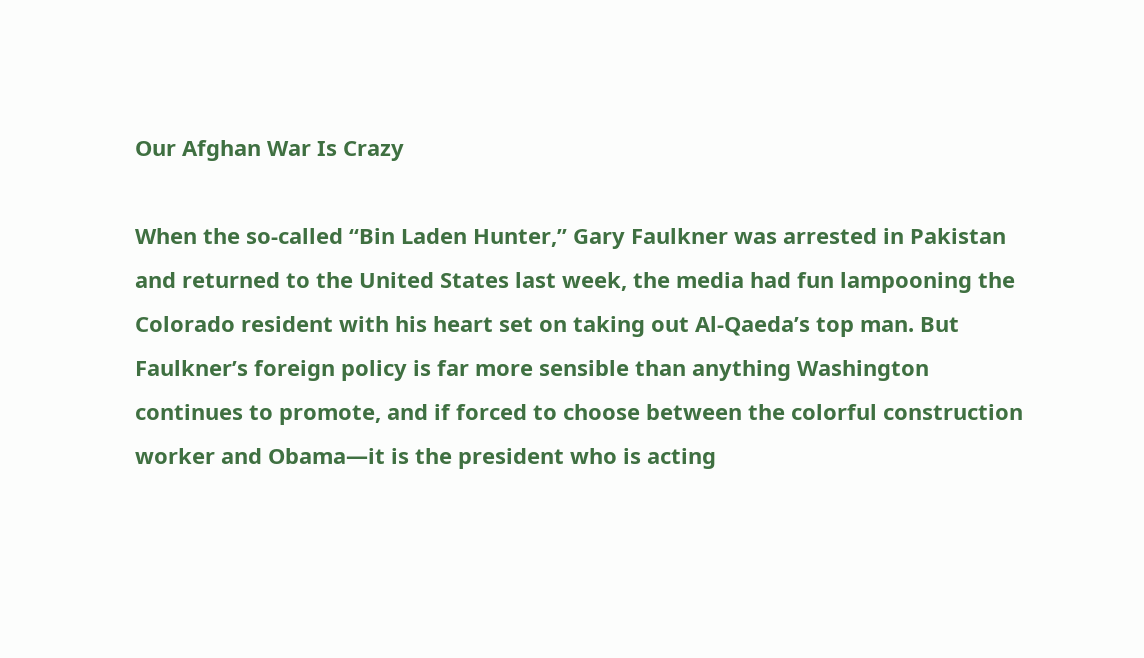Our Afghan War Is Crazy

When the so-called “Bin Laden Hunter,” Gary Faulkner was arrested in Pakistan and returned to the United States last week, the media had fun lampooning the Colorado resident with his heart set on taking out Al-Qaeda’s top man. But Faulkner’s foreign policy is far more sensible than anything Washington continues to promote, and if forced to choose between the colorful construction worker and Obama—it is the president who is acting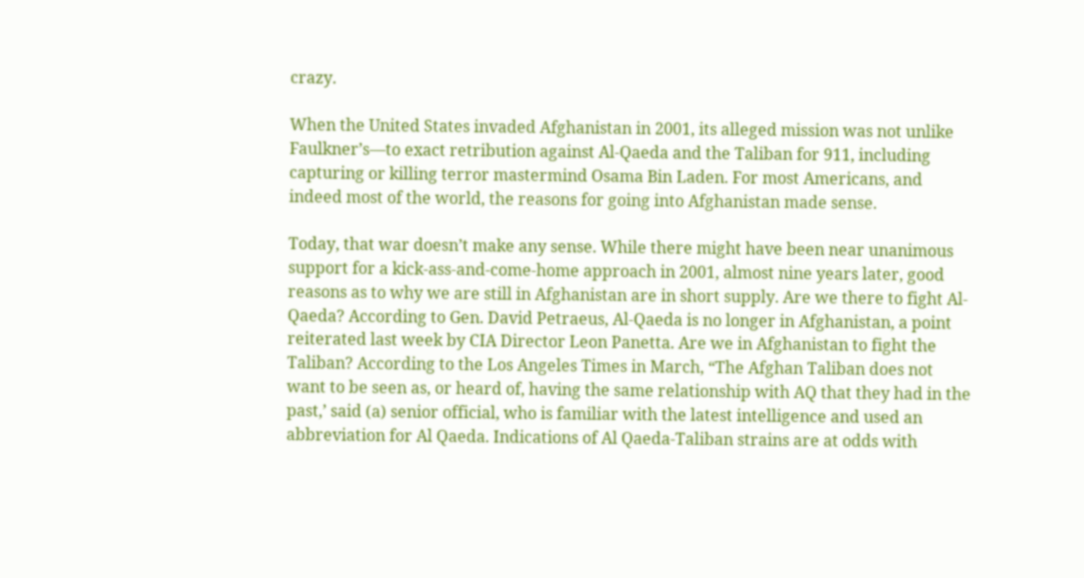crazy.

When the United States invaded Afghanistan in 2001, its alleged mission was not unlike Faulkner’s—to exact retribution against Al-Qaeda and the Taliban for 911, including capturing or killing terror mastermind Osama Bin Laden. For most Americans, and indeed most of the world, the reasons for going into Afghanistan made sense.

Today, that war doesn’t make any sense. While there might have been near unanimous support for a kick-ass-and-come-home approach in 2001, almost nine years later, good reasons as to why we are still in Afghanistan are in short supply. Are we there to fight Al-Qaeda? According to Gen. David Petraeus, Al-Qaeda is no longer in Afghanistan, a point reiterated last week by CIA Director Leon Panetta. Are we in Afghanistan to fight the Taliban? According to the Los Angeles Times in March, “The Afghan Taliban does not want to be seen as, or heard of, having the same relationship with AQ that they had in the past,’ said (a) senior official, who is familiar with the latest intelligence and used an abbreviation for Al Qaeda. Indications of Al Qaeda-Taliban strains are at odds with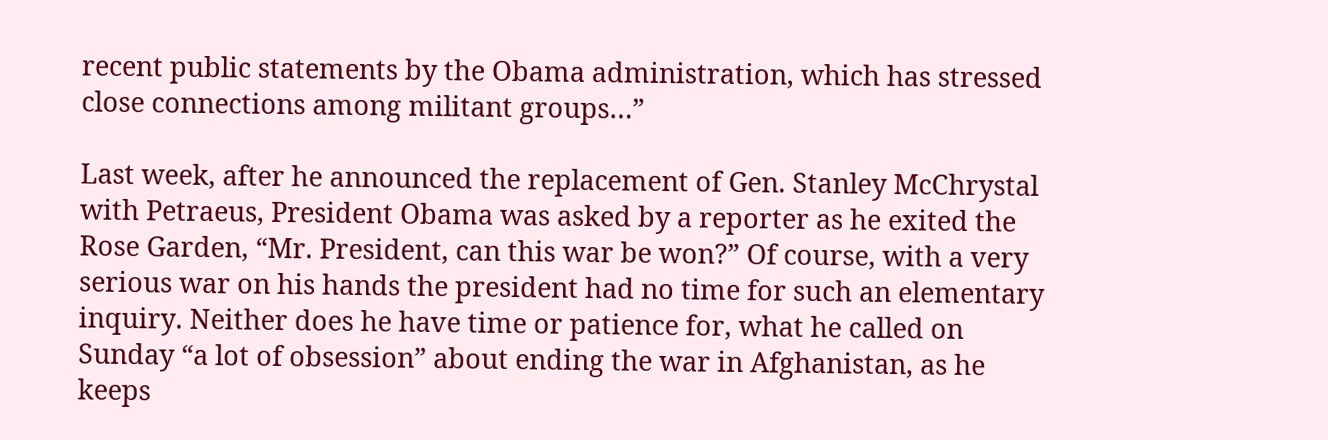recent public statements by the Obama administration, which has stressed close connections among militant groups…”

Last week, after he announced the replacement of Gen. Stanley McChrystal with Petraeus, President Obama was asked by a reporter as he exited the Rose Garden, “Mr. President, can this war be won?” Of course, with a very serious war on his hands the president had no time for such an elementary inquiry. Neither does he have time or patience for, what he called on Sunday “a lot of obsession” about ending the war in Afghanistan, as he keeps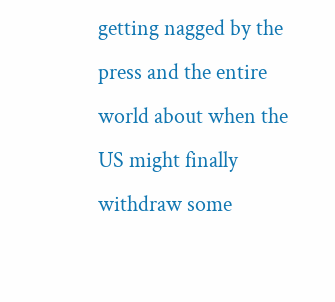getting nagged by the press and the entire world about when the US might finally withdraw some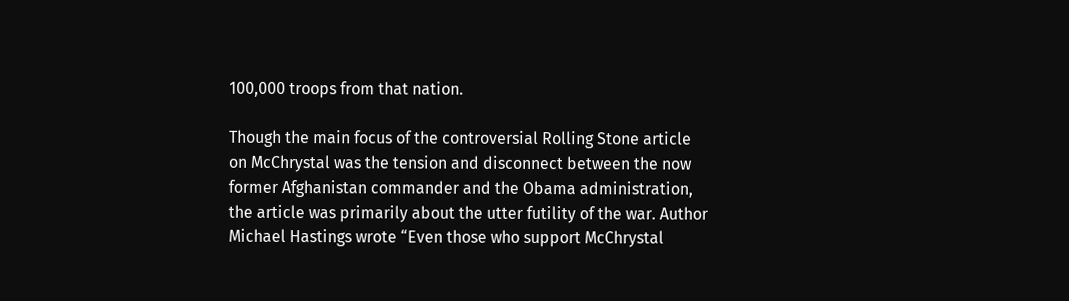100,000 troops from that nation.

Though the main focus of the controversial Rolling Stone article on McChrystal was the tension and disconnect between the now former Afghanistan commander and the Obama administration, the article was primarily about the utter futility of the war. Author Michael Hastings wrote “Even those who support McChrystal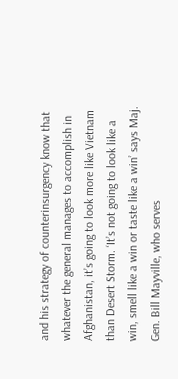and his strategy of counterinsurgency know that whatever the general manages to accomplish in Afghanistan, it’s going to look more like Vietnam than Desert Storm. ‘It’s not going to look like a win, smell like a win or taste like a win’ says Maj. Gen. Bill Mayville, who serves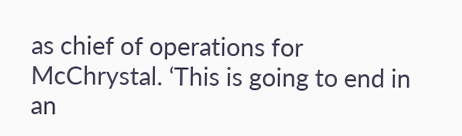as chief of operations for McChrystal. ‘This is going to end in an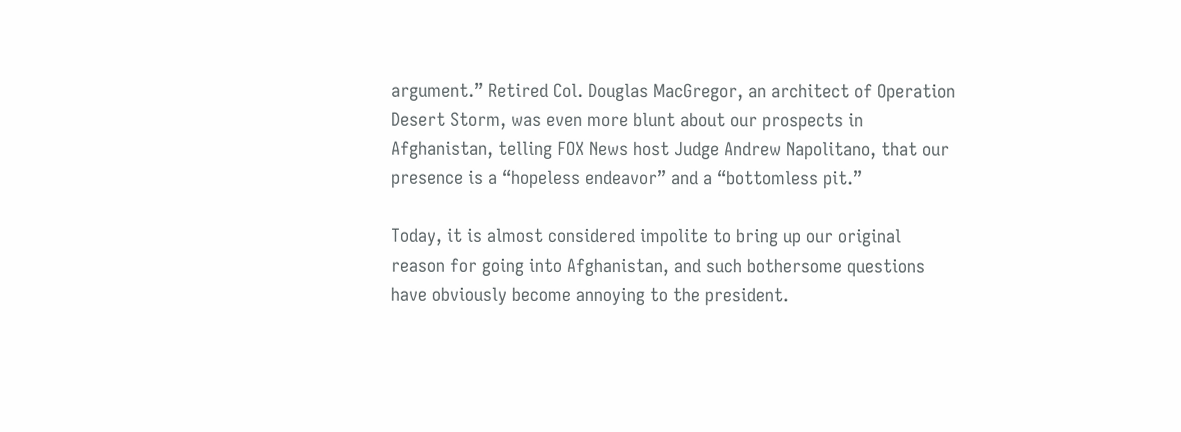argument.” Retired Col. Douglas MacGregor, an architect of Operation Desert Storm, was even more blunt about our prospects in Afghanistan, telling FOX News host Judge Andrew Napolitano, that our presence is a “hopeless endeavor” and a “bottomless pit.”

Today, it is almost considered impolite to bring up our original reason for going into Afghanistan, and such bothersome questions have obviously become annoying to the president.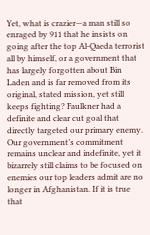Yet, what is crazier—a man still so enraged by 911 that he insists on going after the top Al-Qaeda terrorist all by himself, or a government that has largely forgotten about Bin Laden and is far removed from its original, stated mission, yet still keeps fighting? Faulkner had a definite and clear cut goal that directly targeted our primary enemy. Our government’s commitment remains unclear and indefinite, yet it bizarrely still claims to be focused on enemies our top leaders admit are no longer in Afghanistan. If it is true that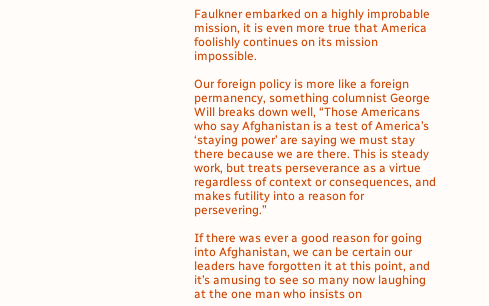Faulkner embarked on a highly improbable mission, it is even more true that America foolishly continues on its mission impossible.

Our foreign policy is more like a foreign permanency, something columnist George Will breaks down well, “Those Americans who say Afghanistan is a test of America’s ‘staying power’ are saying we must stay there because we are there. This is steady work, but treats perseverance as a virtue regardless of context or consequences, and makes futility into a reason for persevering.”

If there was ever a good reason for going into Afghanistan, we can be certain our leaders have forgotten it at this point, and it’s amusing to see so many now laughing at the one man who insists on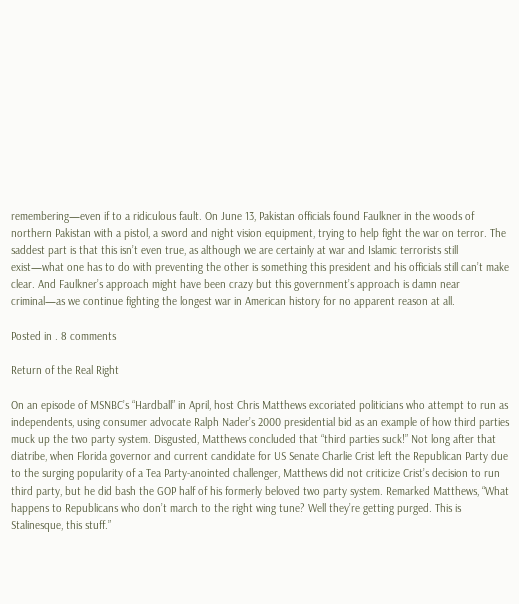remembering—even if to a ridiculous fault. On June 13, Pakistan officials found Faulkner in the woods of northern Pakistan with a pistol, a sword and night vision equipment, trying to help fight the war on terror. The saddest part is that this isn’t even true, as although we are certainly at war and Islamic terrorists still exist—what one has to do with preventing the other is something this president and his officials still can’t make clear. And Faulkner’s approach might have been crazy but this government’s approach is damn near criminal—as we continue fighting the longest war in American history for no apparent reason at all.

Posted in . 8 comments

Return of the Real Right

On an episode of MSNBC’s “Hardball” in April, host Chris Matthews excoriated politicians who attempt to run as independents, using consumer advocate Ralph Nader’s 2000 presidential bid as an example of how third parties muck up the two party system. Disgusted, Matthews concluded that “third parties suck!” Not long after that diatribe, when Florida governor and current candidate for US Senate Charlie Crist left the Republican Party due to the surging popularity of a Tea Party-anointed challenger, Matthews did not criticize Crist’s decision to run third party, but he did bash the GOP half of his formerly beloved two party system. Remarked Matthews, “What happens to Republicans who don’t march to the right wing tune? Well they’re getting purged. This is Stalinesque, this stuff.”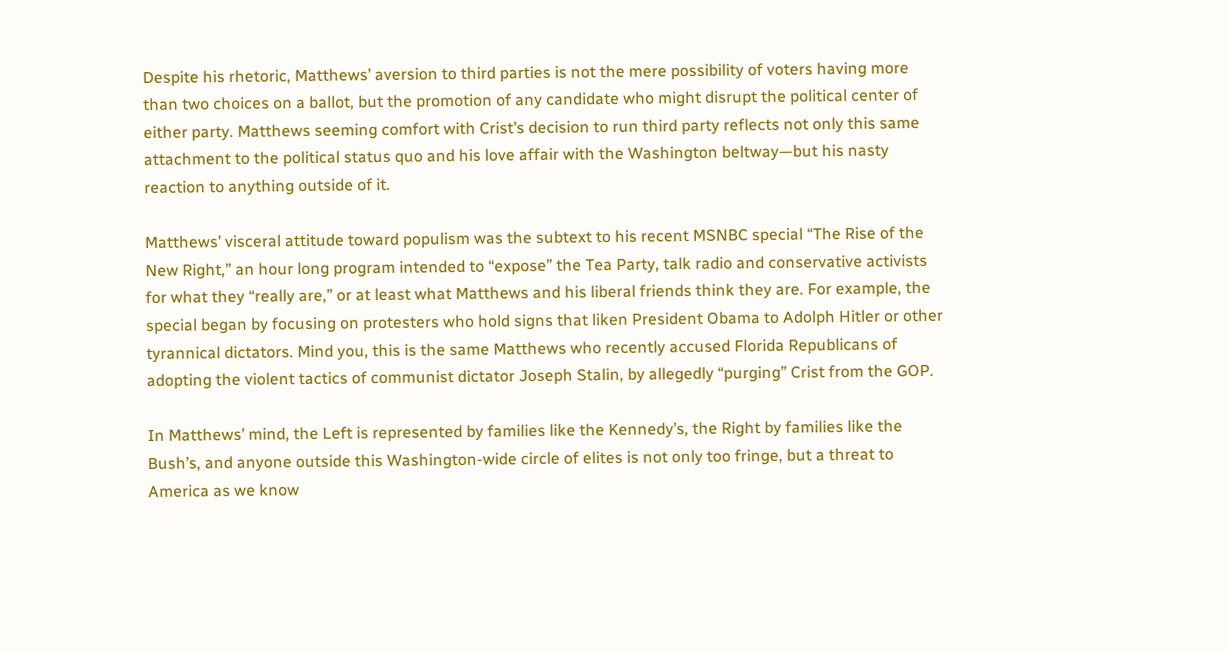Despite his rhetoric, Matthews’ aversion to third parties is not the mere possibility of voters having more than two choices on a ballot, but the promotion of any candidate who might disrupt the political center of either party. Matthews seeming comfort with Crist’s decision to run third party reflects not only this same attachment to the political status quo and his love affair with the Washington beltway—but his nasty reaction to anything outside of it.

Matthews’ visceral attitude toward populism was the subtext to his recent MSNBC special “The Rise of the New Right,” an hour long program intended to “expose” the Tea Party, talk radio and conservative activists for what they “really are,” or at least what Matthews and his liberal friends think they are. For example, the special began by focusing on protesters who hold signs that liken President Obama to Adolph Hitler or other tyrannical dictators. Mind you, this is the same Matthews who recently accused Florida Republicans of adopting the violent tactics of communist dictator Joseph Stalin, by allegedly “purging” Crist from the GOP.

In Matthews’ mind, the Left is represented by families like the Kennedy’s, the Right by families like the Bush’s, and anyone outside this Washington-wide circle of elites is not only too fringe, but a threat to America as we know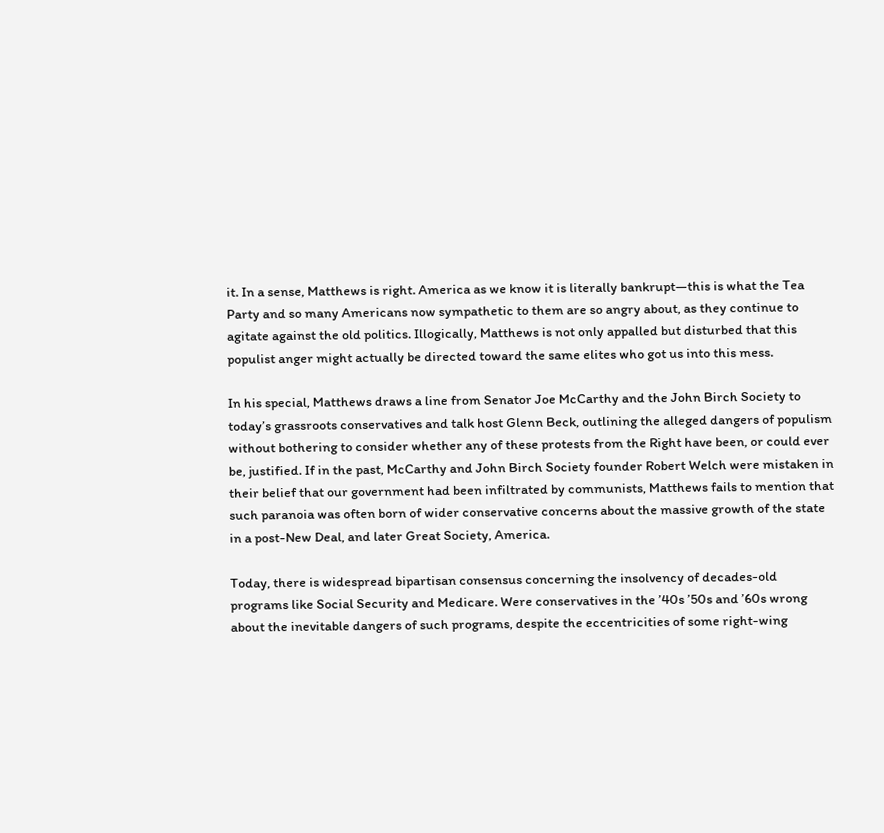it. In a sense, Matthews is right. America as we know it is literally bankrupt—this is what the Tea Party and so many Americans now sympathetic to them are so angry about, as they continue to agitate against the old politics. Illogically, Matthews is not only appalled but disturbed that this populist anger might actually be directed toward the same elites who got us into this mess.

In his special, Matthews draws a line from Senator Joe McCarthy and the John Birch Society to today’s grassroots conservatives and talk host Glenn Beck, outlining the alleged dangers of populism without bothering to consider whether any of these protests from the Right have been, or could ever be, justified. If in the past, McCarthy and John Birch Society founder Robert Welch were mistaken in their belief that our government had been infiltrated by communists, Matthews fails to mention that such paranoia was often born of wider conservative concerns about the massive growth of the state in a post-New Deal, and later Great Society, America.

Today, there is widespread bipartisan consensus concerning the insolvency of decades-old programs like Social Security and Medicare. Were conservatives in the ’40s ’50s and ’60s wrong about the inevitable dangers of such programs, despite the eccentricities of some right-wing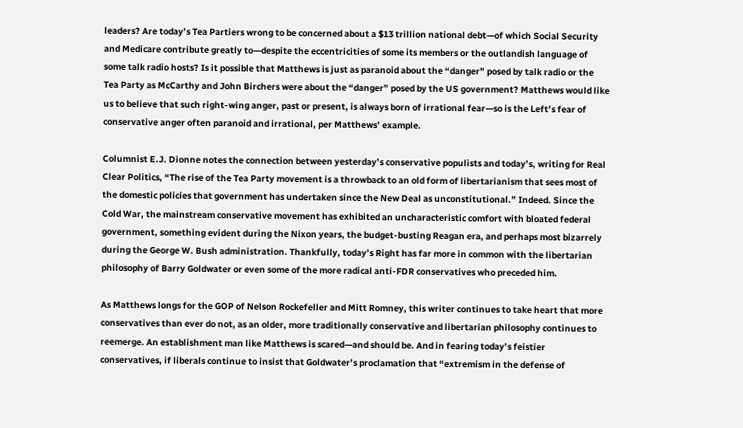leaders? Are today’s Tea Partiers wrong to be concerned about a $13 trillion national debt—of which Social Security and Medicare contribute greatly to—despite the eccentricities of some its members or the outlandish language of some talk radio hosts? Is it possible that Matthews is just as paranoid about the “danger” posed by talk radio or the Tea Party as McCarthy and John Birchers were about the “danger” posed by the US government? Matthews would like us to believe that such right-wing anger, past or present, is always born of irrational fear—so is the Left’s fear of conservative anger often paranoid and irrational, per Matthews’ example.

Columnist E.J. Dionne notes the connection between yesterday’s conservative populists and today’s, writing for Real Clear Politics, “The rise of the Tea Party movement is a throwback to an old form of libertarianism that sees most of the domestic policies that government has undertaken since the New Deal as unconstitutional.” Indeed. Since the Cold War, the mainstream conservative movement has exhibited an uncharacteristic comfort with bloated federal government, something evident during the Nixon years, the budget-busting Reagan era, and perhaps most bizarrely during the George W. Bush administration. Thankfully, today’s Right has far more in common with the libertarian philosophy of Barry Goldwater or even some of the more radical anti-FDR conservatives who preceded him.

As Matthews longs for the GOP of Nelson Rockefeller and Mitt Romney, this writer continues to take heart that more conservatives than ever do not, as an older, more traditionally conservative and libertarian philosophy continues to reemerge. An establishment man like Matthews is scared—and should be. And in fearing today’s feistier conservatives, if liberals continue to insist that Goldwater’s proclamation that “extremism in the defense of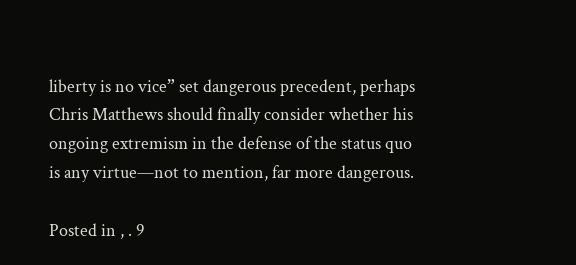liberty is no vice” set dangerous precedent, perhaps Chris Matthews should finally consider whether his ongoing extremism in the defense of the status quo is any virtue—not to mention, far more dangerous.

Posted in , . 9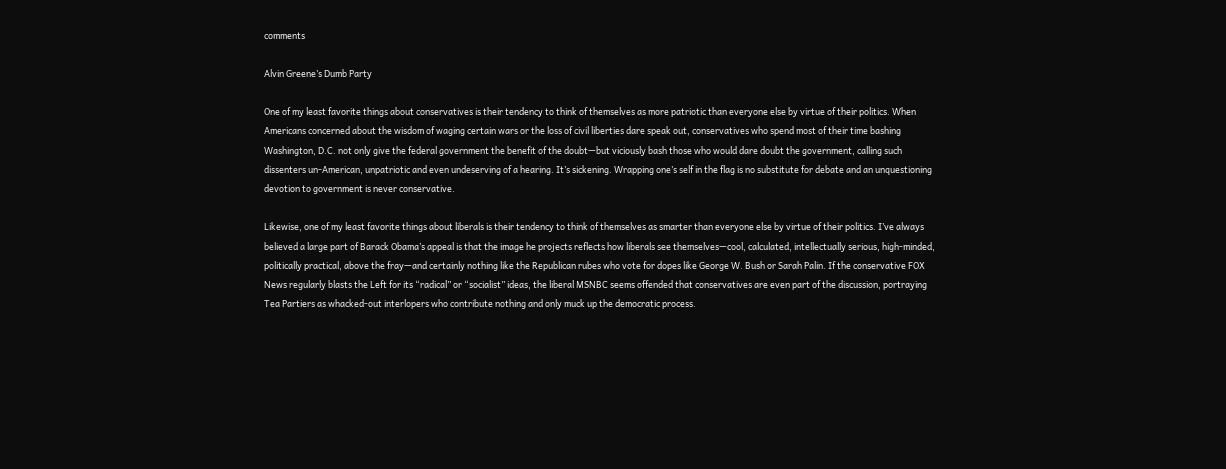comments

Alvin Greene’s Dumb Party

One of my least favorite things about conservatives is their tendency to think of themselves as more patriotic than everyone else by virtue of their politics. When Americans concerned about the wisdom of waging certain wars or the loss of civil liberties dare speak out, conservatives who spend most of their time bashing Washington, D.C. not only give the federal government the benefit of the doubt—but viciously bash those who would dare doubt the government, calling such dissenters un-American, unpatriotic and even undeserving of a hearing. It’s sickening. Wrapping one’s self in the flag is no substitute for debate and an unquestioning devotion to government is never conservative.

Likewise, one of my least favorite things about liberals is their tendency to think of themselves as smarter than everyone else by virtue of their politics. I’ve always believed a large part of Barack Obama’s appeal is that the image he projects reflects how liberals see themselves—cool, calculated, intellectually serious, high-minded, politically practical, above the fray—and certainly nothing like the Republican rubes who vote for dopes like George W. Bush or Sarah Palin. If the conservative FOX News regularly blasts the Left for its “radical” or “socialist” ideas, the liberal MSNBC seems offended that conservatives are even part of the discussion, portraying Tea Partiers as whacked-out interlopers who contribute nothing and only muck up the democratic process.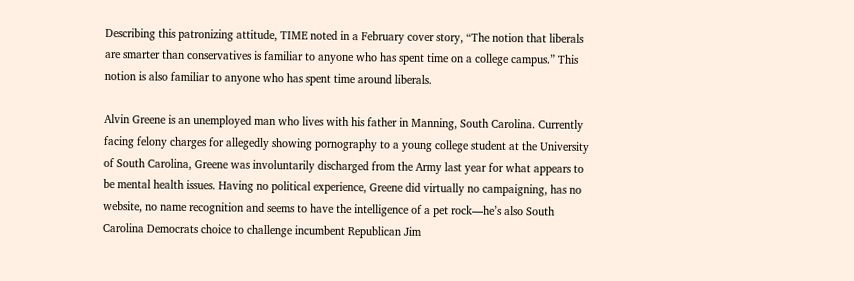Describing this patronizing attitude, TIME noted in a February cover story, “The notion that liberals are smarter than conservatives is familiar to anyone who has spent time on a college campus.” This notion is also familiar to anyone who has spent time around liberals.

Alvin Greene is an unemployed man who lives with his father in Manning, South Carolina. Currently facing felony charges for allegedly showing pornography to a young college student at the University of South Carolina, Greene was involuntarily discharged from the Army last year for what appears to be mental health issues. Having no political experience, Greene did virtually no campaigning, has no website, no name recognition and seems to have the intelligence of a pet rock—he’s also South Carolina Democrats choice to challenge incumbent Republican Jim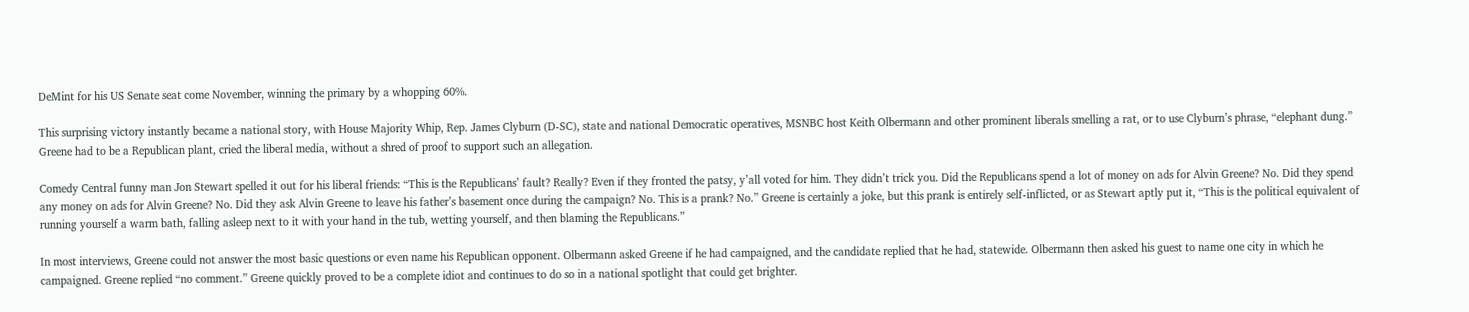DeMint for his US Senate seat come November, winning the primary by a whopping 60%.

This surprising victory instantly became a national story, with House Majority Whip, Rep. James Clyburn (D-SC), state and national Democratic operatives, MSNBC host Keith Olbermann and other prominent liberals smelling a rat, or to use Clyburn’s phrase, “elephant dung.” Greene had to be a Republican plant, cried the liberal media, without a shred of proof to support such an allegation.

Comedy Central funny man Jon Stewart spelled it out for his liberal friends: “This is the Republicans’ fault? Really? Even if they fronted the patsy, y’all voted for him. They didn’t trick you. Did the Republicans spend a lot of money on ads for Alvin Greene? No. Did they spend any money on ads for Alvin Greene? No. Did they ask Alvin Greene to leave his father’s basement once during the campaign? No. This is a prank? No.” Greene is certainly a joke, but this prank is entirely self-inflicted, or as Stewart aptly put it, “This is the political equivalent of running yourself a warm bath, falling asleep next to it with your hand in the tub, wetting yourself, and then blaming the Republicans.”

In most interviews, Greene could not answer the most basic questions or even name his Republican opponent. Olbermann asked Greene if he had campaigned, and the candidate replied that he had, statewide. Olbermann then asked his guest to name one city in which he campaigned. Greene replied “no comment.” Greene quickly proved to be a complete idiot and continues to do so in a national spotlight that could get brighter.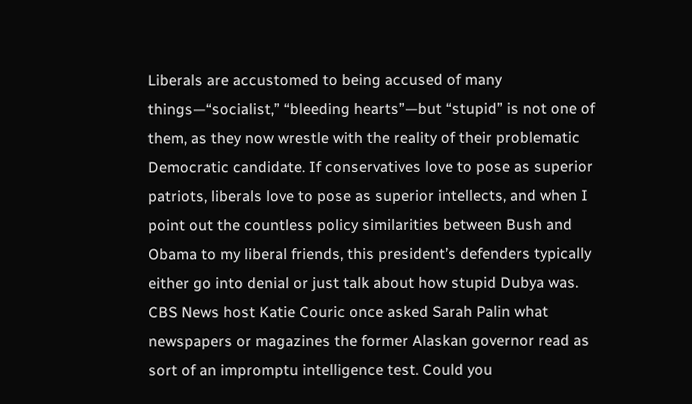Liberals are accustomed to being accused of many things—“socialist,” “bleeding hearts”—but “stupid” is not one of them, as they now wrestle with the reality of their problematic Democratic candidate. If conservatives love to pose as superior patriots, liberals love to pose as superior intellects, and when I point out the countless policy similarities between Bush and Obama to my liberal friends, this president’s defenders typically either go into denial or just talk about how stupid Dubya was. CBS News host Katie Couric once asked Sarah Palin what newspapers or magazines the former Alaskan governor read as sort of an impromptu intelligence test. Could you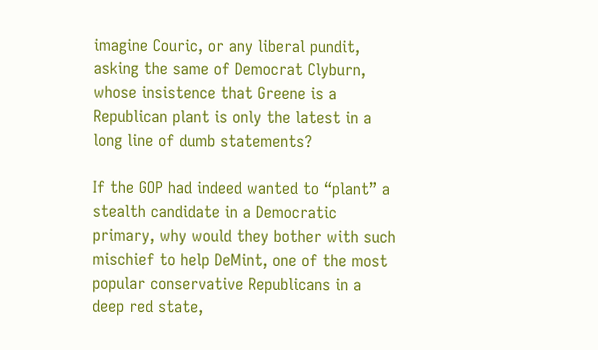imagine Couric, or any liberal pundit, asking the same of Democrat Clyburn, whose insistence that Greene is a Republican plant is only the latest in a long line of dumb statements?

If the GOP had indeed wanted to “plant” a stealth candidate in a Democratic primary, why would they bother with such mischief to help DeMint, one of the most popular conservative Republicans in a deep red state,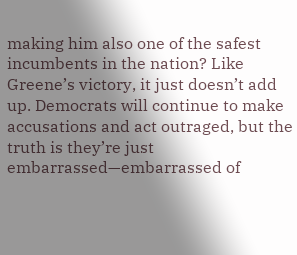making him also one of the safest incumbents in the nation? Like Greene’s victory, it just doesn’t add up. Democrats will continue to make accusations and act outraged, but the truth is they’re just embarrassed—embarrassed of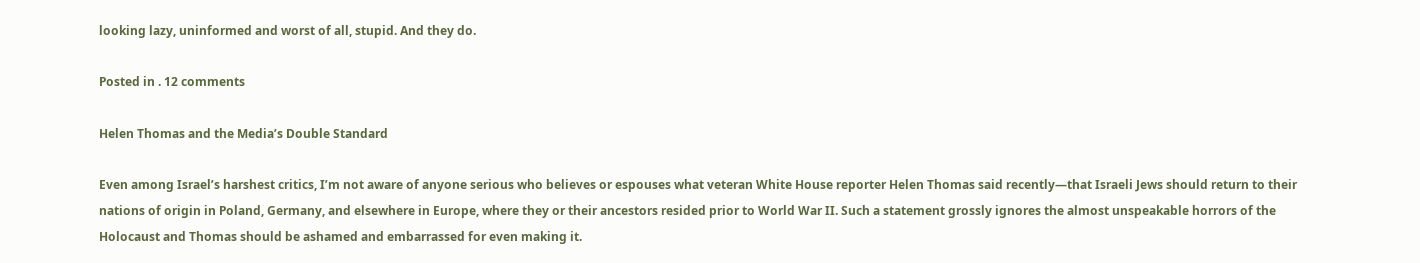looking lazy, uninformed and worst of all, stupid. And they do.

Posted in . 12 comments

Helen Thomas and the Media’s Double Standard

Even among Israel’s harshest critics, I’m not aware of anyone serious who believes or espouses what veteran White House reporter Helen Thomas said recently—that Israeli Jews should return to their nations of origin in Poland, Germany, and elsewhere in Europe, where they or their ancestors resided prior to World War II. Such a statement grossly ignores the almost unspeakable horrors of the Holocaust and Thomas should be ashamed and embarrassed for even making it.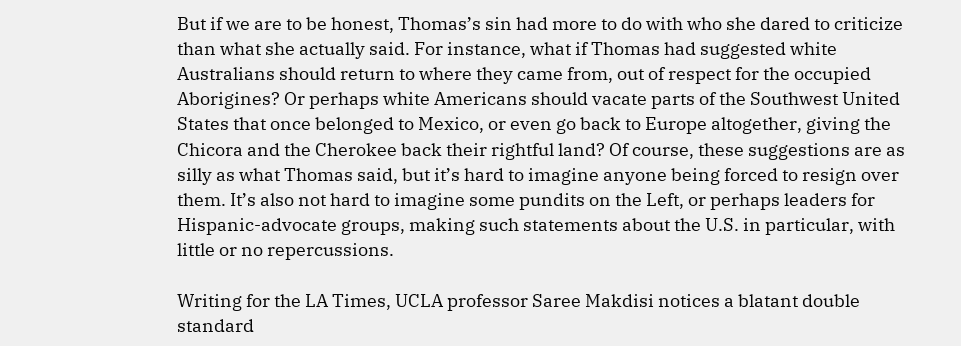But if we are to be honest, Thomas’s sin had more to do with who she dared to criticize than what she actually said. For instance, what if Thomas had suggested white Australians should return to where they came from, out of respect for the occupied Aborigines? Or perhaps white Americans should vacate parts of the Southwest United States that once belonged to Mexico, or even go back to Europe altogether, giving the Chicora and the Cherokee back their rightful land? Of course, these suggestions are as silly as what Thomas said, but it’s hard to imagine anyone being forced to resign over them. It’s also not hard to imagine some pundits on the Left, or perhaps leaders for Hispanic-advocate groups, making such statements about the U.S. in particular, with little or no repercussions.

Writing for the LA Times, UCLA professor Saree Makdisi notices a blatant double standard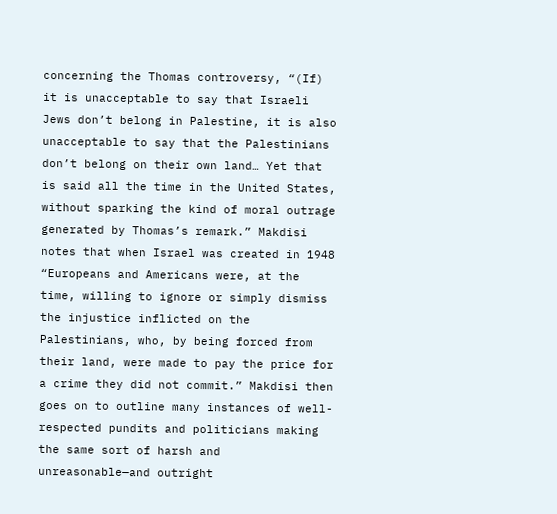concerning the Thomas controversy, “(If) it is unacceptable to say that Israeli Jews don’t belong in Palestine, it is also unacceptable to say that the Palestinians don’t belong on their own land… Yet that is said all the time in the United States, without sparking the kind of moral outrage generated by Thomas’s remark.” Makdisi notes that when Israel was created in 1948 “Europeans and Americans were, at the time, willing to ignore or simply dismiss the injustice inflicted on the Palestinians, who, by being forced from their land, were made to pay the price for a crime they did not commit.” Makdisi then goes on to outline many instances of well-respected pundits and politicians making the same sort of harsh and unreasonable—and outright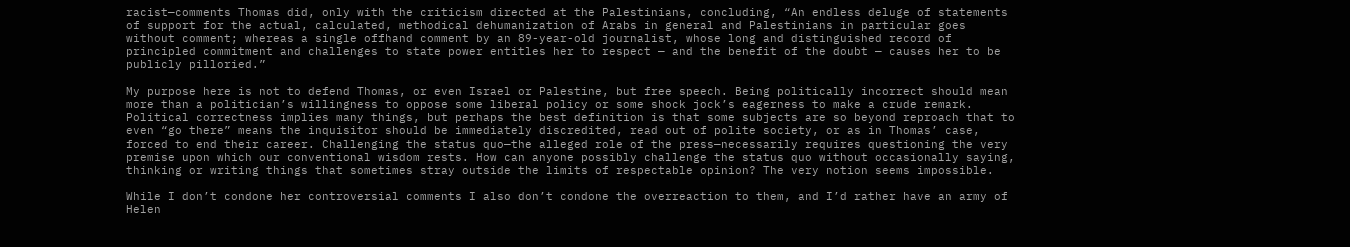racist—comments Thomas did, only with the criticism directed at the Palestinians, concluding, “An endless deluge of statements of support for the actual, calculated, methodical dehumanization of Arabs in general and Palestinians in particular goes without comment; whereas a single offhand comment by an 89-year-old journalist, whose long and distinguished record of principled commitment and challenges to state power entitles her to respect — and the benefit of the doubt — causes her to be publicly pilloried.”

My purpose here is not to defend Thomas, or even Israel or Palestine, but free speech. Being politically incorrect should mean more than a politician’s willingness to oppose some liberal policy or some shock jock’s eagerness to make a crude remark. Political correctness implies many things, but perhaps the best definition is that some subjects are so beyond reproach that to even “go there” means the inquisitor should be immediately discredited, read out of polite society, or as in Thomas’ case, forced to end their career. Challenging the status quo—the alleged role of the press—necessarily requires questioning the very premise upon which our conventional wisdom rests. How can anyone possibly challenge the status quo without occasionally saying, thinking or writing things that sometimes stray outside the limits of respectable opinion? The very notion seems impossible.

While I don’t condone her controversial comments I also don’t condone the overreaction to them, and I’d rather have an army of Helen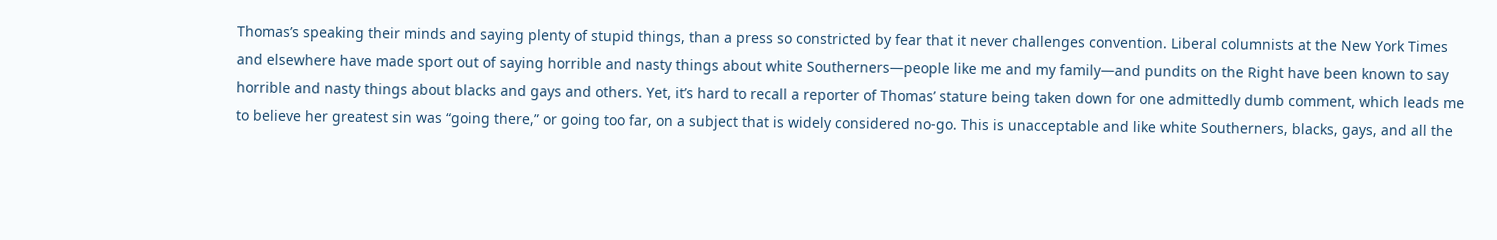Thomas’s speaking their minds and saying plenty of stupid things, than a press so constricted by fear that it never challenges convention. Liberal columnists at the New York Times and elsewhere have made sport out of saying horrible and nasty things about white Southerners—people like me and my family—and pundits on the Right have been known to say horrible and nasty things about blacks and gays and others. Yet, it’s hard to recall a reporter of Thomas’ stature being taken down for one admittedly dumb comment, which leads me to believe her greatest sin was “going there,” or going too far, on a subject that is widely considered no-go. This is unacceptable and like white Southerners, blacks, gays, and all the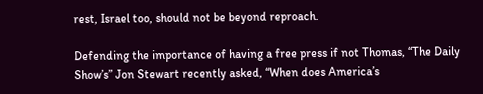rest, Israel too, should not be beyond reproach.

Defending the importance of having a free press if not Thomas, “The Daily Show’s” Jon Stewart recently asked, “When does America’s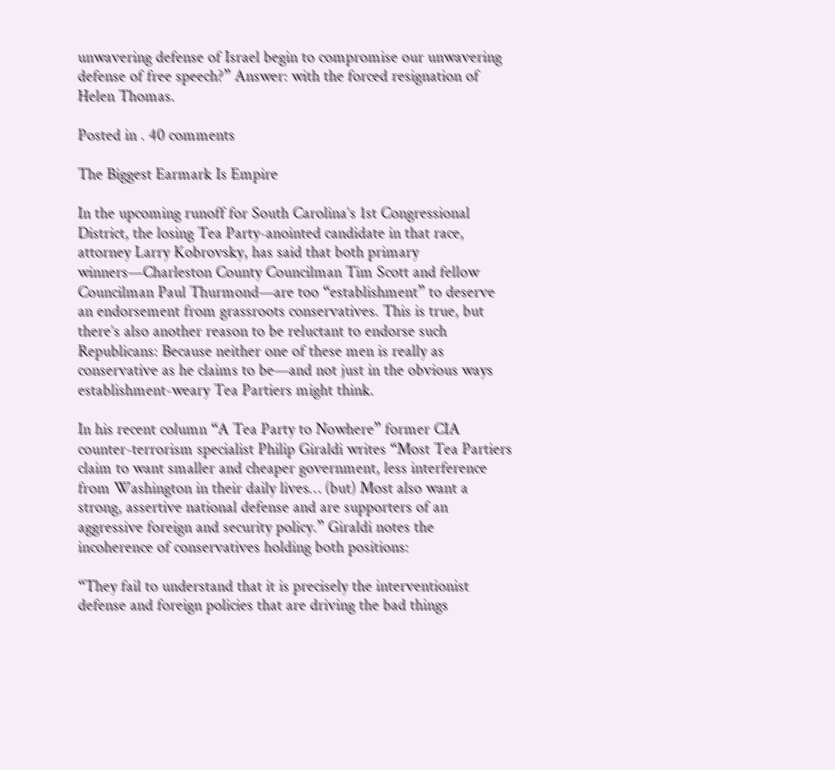unwavering defense of Israel begin to compromise our unwavering defense of free speech?” Answer: with the forced resignation of Helen Thomas.

Posted in . 40 comments

The Biggest Earmark Is Empire

In the upcoming runoff for South Carolina’s 1st Congressional District, the losing Tea Party-anointed candidate in that race, attorney Larry Kobrovsky, has said that both primary winners—Charleston County Councilman Tim Scott and fellow Councilman Paul Thurmond—are too “establishment” to deserve an endorsement from grassroots conservatives. This is true, but there’s also another reason to be reluctant to endorse such Republicans: Because neither one of these men is really as conservative as he claims to be—and not just in the obvious ways establishment-weary Tea Partiers might think.

In his recent column “A Tea Party to Nowhere” former CIA counter-terrorism specialist Philip Giraldi writes “Most Tea Partiers claim to want smaller and cheaper government, less interference from Washington in their daily lives… (but) Most also want a strong, assertive national defense and are supporters of an aggressive foreign and security policy.” Giraldi notes the incoherence of conservatives holding both positions:

“They fail to understand that it is precisely the interventionist defense and foreign policies that are driving the bad things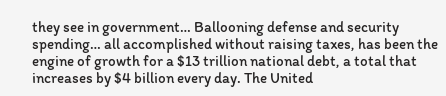they see in government… Ballooning defense and security spending… all accomplished without raising taxes, has been the engine of growth for a $13 trillion national debt, a total that increases by $4 billion every day. The United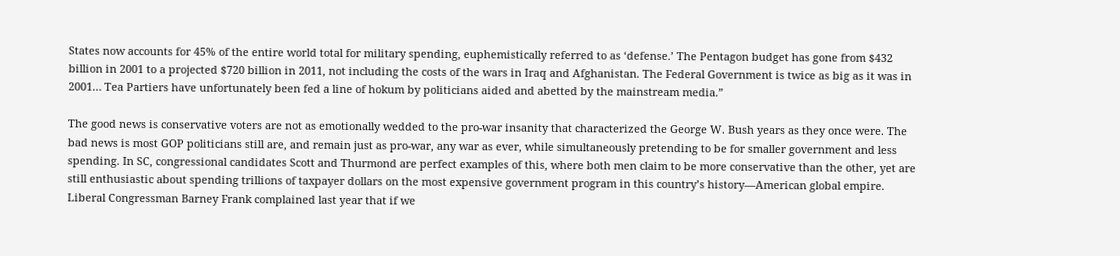States now accounts for 45% of the entire world total for military spending, euphemistically referred to as ‘defense.’ The Pentagon budget has gone from $432 billion in 2001 to a projected $720 billion in 2011, not including the costs of the wars in Iraq and Afghanistan. The Federal Government is twice as big as it was in 2001… Tea Partiers have unfortunately been fed a line of hokum by politicians aided and abetted by the mainstream media.”

The good news is conservative voters are not as emotionally wedded to the pro-war insanity that characterized the George W. Bush years as they once were. The bad news is most GOP politicians still are, and remain just as pro-war, any war as ever, while simultaneously pretending to be for smaller government and less spending. In SC, congressional candidates Scott and Thurmond are perfect examples of this, where both men claim to be more conservative than the other, yet are still enthusiastic about spending trillions of taxpayer dollars on the most expensive government program in this country’s history—American global empire. Liberal Congressman Barney Frank complained last year that if we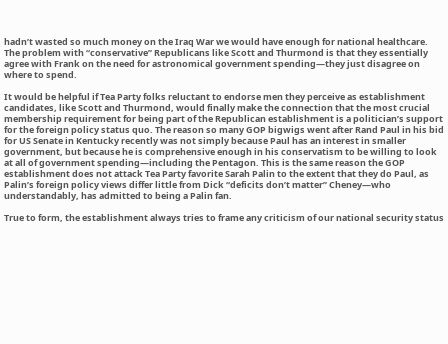hadn’t wasted so much money on the Iraq War we would have enough for national healthcare. The problem with “conservative” Republicans like Scott and Thurmond is that they essentially agree with Frank on the need for astronomical government spending—they just disagree on where to spend.

It would be helpful if Tea Party folks reluctant to endorse men they perceive as establishment candidates, like Scott and Thurmond, would finally make the connection that the most crucial membership requirement for being part of the Republican establishment is a politician’s support for the foreign policy status quo. The reason so many GOP bigwigs went after Rand Paul in his bid for US Senate in Kentucky recently was not simply because Paul has an interest in smaller government, but because he is comprehensive enough in his conservatism to be willing to look at all of government spending—including the Pentagon. This is the same reason the GOP establishment does not attack Tea Party favorite Sarah Palin to the extent that they do Paul, as Palin’s foreign policy views differ little from Dick “deficits don’t matter” Cheney—who understandably, has admitted to being a Palin fan.

True to form, the establishment always tries to frame any criticism of our national security status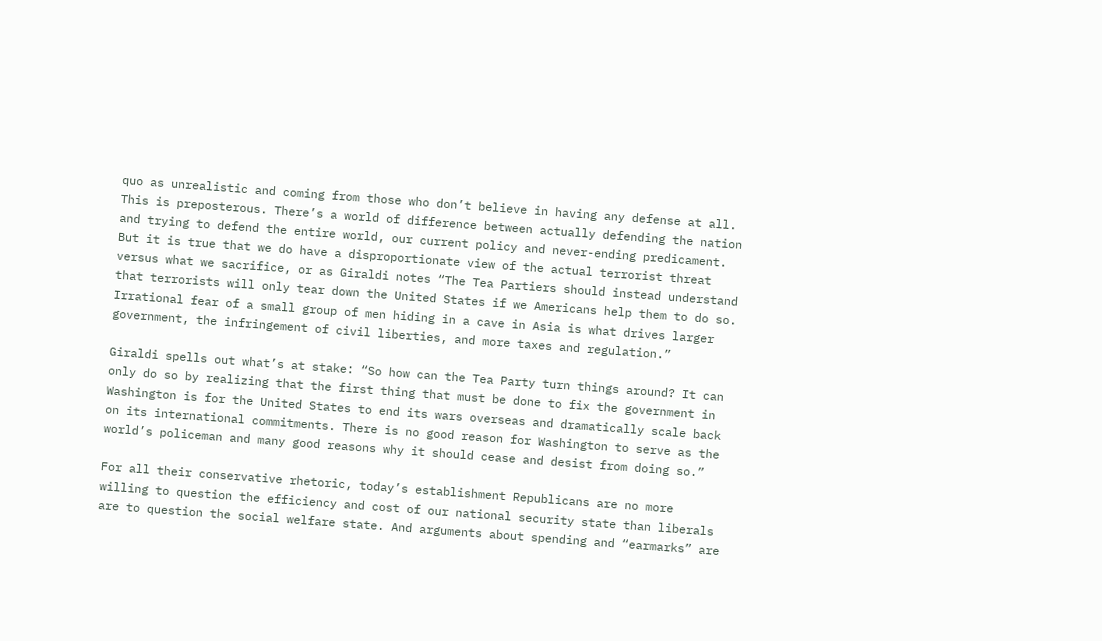quo as unrealistic and coming from those who don’t believe in having any defense at all. This is preposterous. There’s a world of difference between actually defending the nation and trying to defend the entire world, our current policy and never-ending predicament. But it is true that we do have a disproportionate view of the actual terrorist threat versus what we sacrifice, or as Giraldi notes “The Tea Partiers should instead understand that terrorists will only tear down the United States if we Americans help them to do so. Irrational fear of a small group of men hiding in a cave in Asia is what drives larger government, the infringement of civil liberties, and more taxes and regulation.”

Giraldi spells out what’s at stake: “So how can the Tea Party turn things around? It can only do so by realizing that the first thing that must be done to fix the government in Washington is for the United States to end its wars overseas and dramatically scale back on its international commitments. There is no good reason for Washington to serve as the world’s policeman and many good reasons why it should cease and desist from doing so.”

For all their conservative rhetoric, today’s establishment Republicans are no more willing to question the efficiency and cost of our national security state than liberals are to question the social welfare state. And arguments about spending and “earmarks” are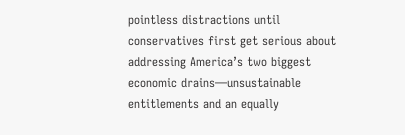pointless distractions until conservatives first get serious about addressing America’s two biggest economic drains—unsustainable entitlements and an equally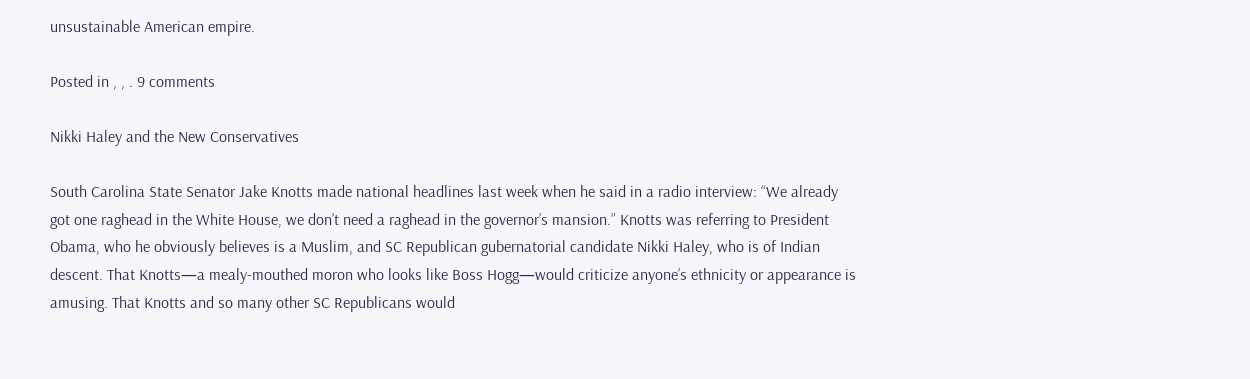unsustainable American empire.

Posted in , , . 9 comments

Nikki Haley and the New Conservatives

South Carolina State Senator Jake Knotts made national headlines last week when he said in a radio interview: “We already got one raghead in the White House, we don’t need a raghead in the governor’s mansion.” Knotts was referring to President Obama, who he obviously believes is a Muslim, and SC Republican gubernatorial candidate Nikki Haley, who is of Indian descent. That Knotts—a mealy-mouthed moron who looks like Boss Hogg—would criticize anyone’s ethnicity or appearance is amusing. That Knotts and so many other SC Republicans would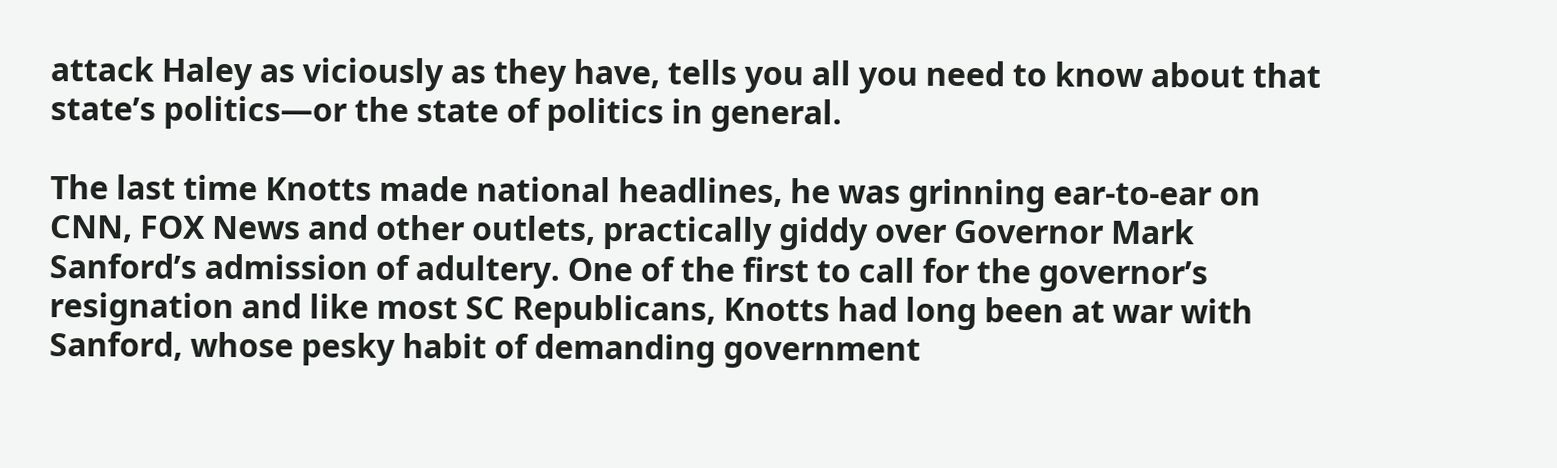attack Haley as viciously as they have, tells you all you need to know about that state’s politics—or the state of politics in general.

The last time Knotts made national headlines, he was grinning ear-to-ear on CNN, FOX News and other outlets, practically giddy over Governor Mark Sanford’s admission of adultery. One of the first to call for the governor’s resignation and like most SC Republicans, Knotts had long been at war with Sanford, whose pesky habit of demanding government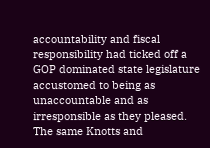accountability and fiscal responsibility had ticked off a GOP dominated state legislature accustomed to being as unaccountable and as irresponsible as they pleased. The same Knotts and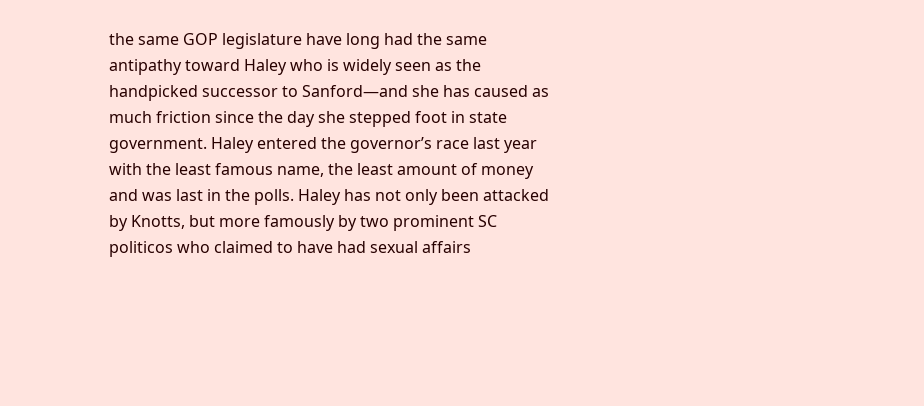the same GOP legislature have long had the same antipathy toward Haley who is widely seen as the handpicked successor to Sanford—and she has caused as much friction since the day she stepped foot in state government. Haley entered the governor’s race last year with the least famous name, the least amount of money and was last in the polls. Haley has not only been attacked by Knotts, but more famously by two prominent SC politicos who claimed to have had sexual affairs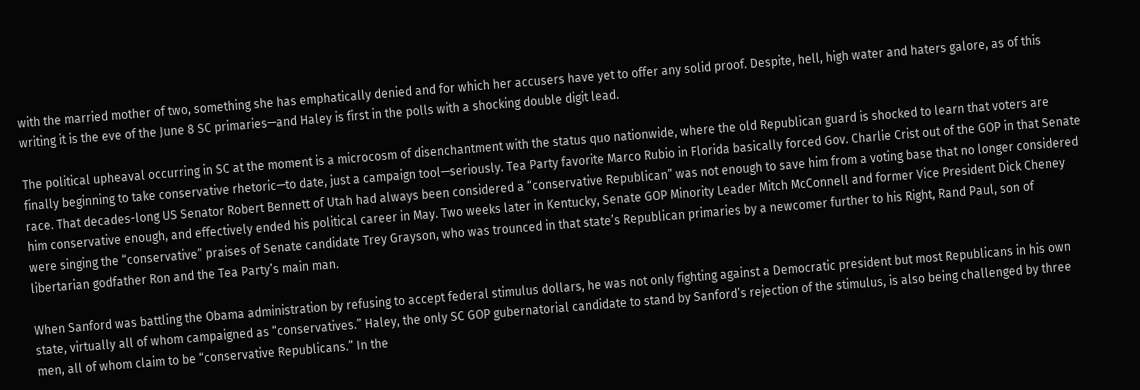with the married mother of two, something she has emphatically denied and for which her accusers have yet to offer any solid proof. Despite, hell, high water and haters galore, as of this writing it is the eve of the June 8 SC primaries—and Haley is first in the polls with a shocking double digit lead.

The political upheaval occurring in SC at the moment is a microcosm of disenchantment with the status quo nationwide, where the old Republican guard is shocked to learn that voters are finally beginning to take conservative rhetoric—to date, just a campaign tool—seriously. Tea Party favorite Marco Rubio in Florida basically forced Gov. Charlie Crist out of the GOP in that Senate race. That decades-long US Senator Robert Bennett of Utah had always been considered a “conservative Republican” was not enough to save him from a voting base that no longer considered him conservative enough, and effectively ended his political career in May. Two weeks later in Kentucky, Senate GOP Minority Leader Mitch McConnell and former Vice President Dick Cheney were singing the “conservative” praises of Senate candidate Trey Grayson, who was trounced in that state’s Republican primaries by a newcomer further to his Right, Rand Paul, son of libertarian godfather Ron and the Tea Party’s main man.

When Sanford was battling the Obama administration by refusing to accept federal stimulus dollars, he was not only fighting against a Democratic president but most Republicans in his own state, virtually all of whom campaigned as “conservatives.” Haley, the only SC GOP gubernatorial candidate to stand by Sanford’s rejection of the stimulus, is also being challenged by three men, all of whom claim to be “conservative Republicans.” In the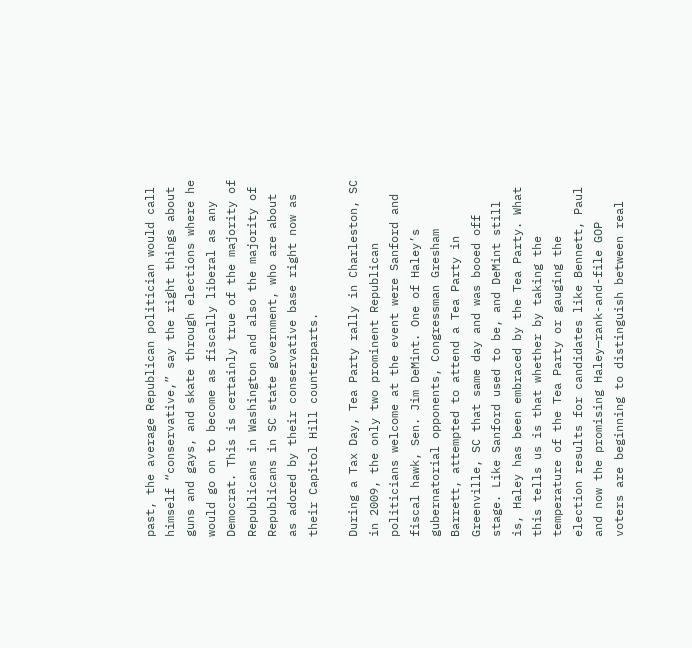past, the average Republican politician would call himself “conservative,” say the right things about guns and gays, and skate through elections where he would go on to become as fiscally liberal as any Democrat. This is certainly true of the majority of Republicans in Washington and also the majority of Republicans in SC state government, who are about as adored by their conservative base right now as their Capitol Hill counterparts.

During a Tax Day, Tea Party rally in Charleston, SC in 2009, the only two prominent Republican politicians welcome at the event were Sanford and fiscal hawk, Sen. Jim DeMint. One of Haley’s gubernatorial opponents, Congressman Gresham Barrett, attempted to attend a Tea Party in Greenville, SC that same day and was booed off stage. Like Sanford used to be, and DeMint still is, Haley has been embraced by the Tea Party. What this tells us is that whether by taking the temperature of the Tea Party or gauging the election results for candidates like Bennett, Paul and now the promising Haley—rank-and-file GOP voters are beginning to distinguish between real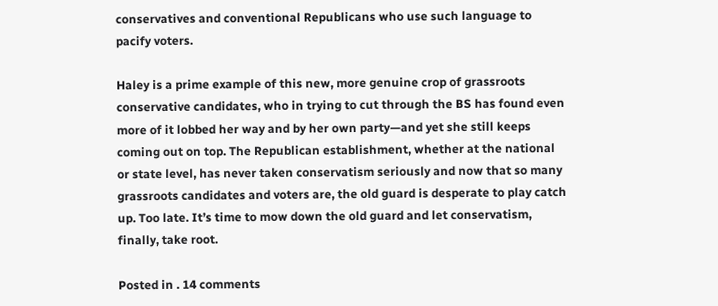conservatives and conventional Republicans who use such language to pacify voters.

Haley is a prime example of this new, more genuine crop of grassroots conservative candidates, who in trying to cut through the BS has found even more of it lobbed her way and by her own party—and yet she still keeps coming out on top. The Republican establishment, whether at the national or state level, has never taken conservatism seriously and now that so many grassroots candidates and voters are, the old guard is desperate to play catch up. Too late. It’s time to mow down the old guard and let conservatism, finally, take root.

Posted in . 14 comments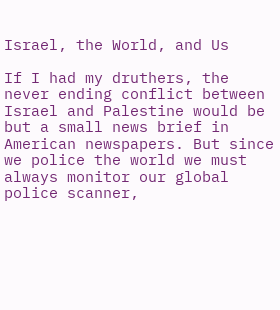Israel, the World, and Us

If I had my druthers, the never ending conflict between Israel and Palestine would be but a small news brief in American newspapers. But since we police the world we must always monitor our global police scanner,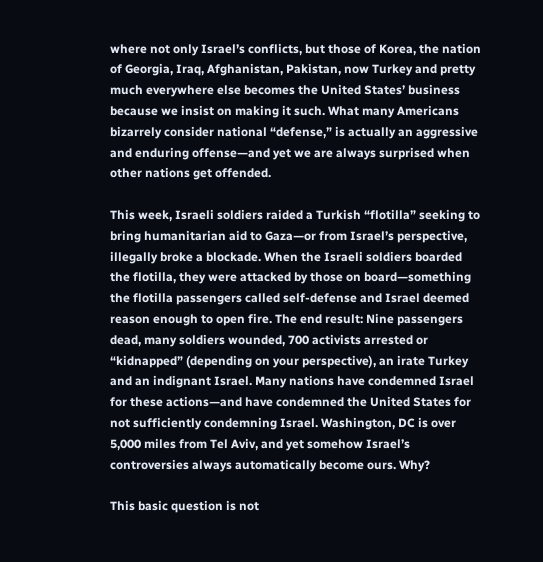where not only Israel’s conflicts, but those of Korea, the nation of Georgia, Iraq, Afghanistan, Pakistan, now Turkey and pretty much everywhere else becomes the United States’ business because we insist on making it such. What many Americans bizarrely consider national “defense,” is actually an aggressive and enduring offense—and yet we are always surprised when other nations get offended.

This week, Israeli soldiers raided a Turkish “flotilla” seeking to bring humanitarian aid to Gaza—or from Israel’s perspective, illegally broke a blockade. When the Israeli soldiers boarded the flotilla, they were attacked by those on board—something the flotilla passengers called self-defense and Israel deemed reason enough to open fire. The end result: Nine passengers dead, many soldiers wounded, 700 activists arrested or “kidnapped” (depending on your perspective), an irate Turkey and an indignant Israel. Many nations have condemned Israel for these actions—and have condemned the United States for not sufficiently condemning Israel. Washington, DC is over 5,000 miles from Tel Aviv, and yet somehow Israel’s controversies always automatically become ours. Why?

This basic question is not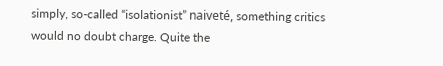simply, so-called “isolationist” naiveté, something critics would no doubt charge. Quite the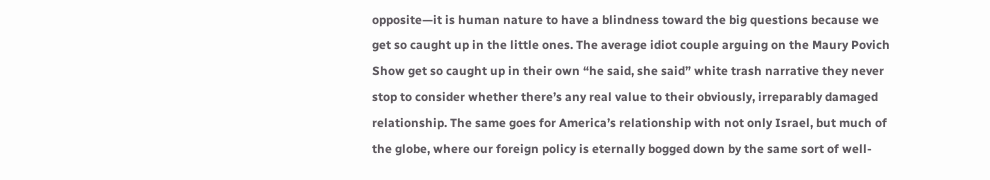opposite—it is human nature to have a blindness toward the big questions because we get so caught up in the little ones. The average idiot couple arguing on the Maury Povich Show get so caught up in their own “he said, she said” white trash narrative they never stop to consider whether there’s any real value to their obviously, irreparably damaged relationship. The same goes for America’s relationship with not only Israel, but much of the globe, where our foreign policy is eternally bogged down by the same sort of well-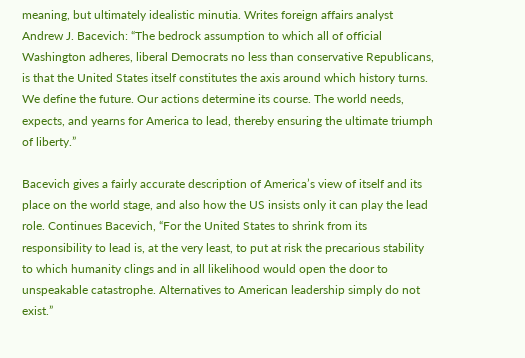meaning, but ultimately idealistic minutia. Writes foreign affairs analyst Andrew J. Bacevich: “The bedrock assumption to which all of official Washington adheres, liberal Democrats no less than conservative Republicans, is that the United States itself constitutes the axis around which history turns. We define the future. Our actions determine its course. The world needs, expects, and yearns for America to lead, thereby ensuring the ultimate triumph of liberty.”

Bacevich gives a fairly accurate description of America’s view of itself and its place on the world stage, and also how the US insists only it can play the lead role. Continues Bacevich, “For the United States to shrink from its responsibility to lead is, at the very least, to put at risk the precarious stability to which humanity clings and in all likelihood would open the door to unspeakable catastrophe. Alternatives to American leadership simply do not exist.”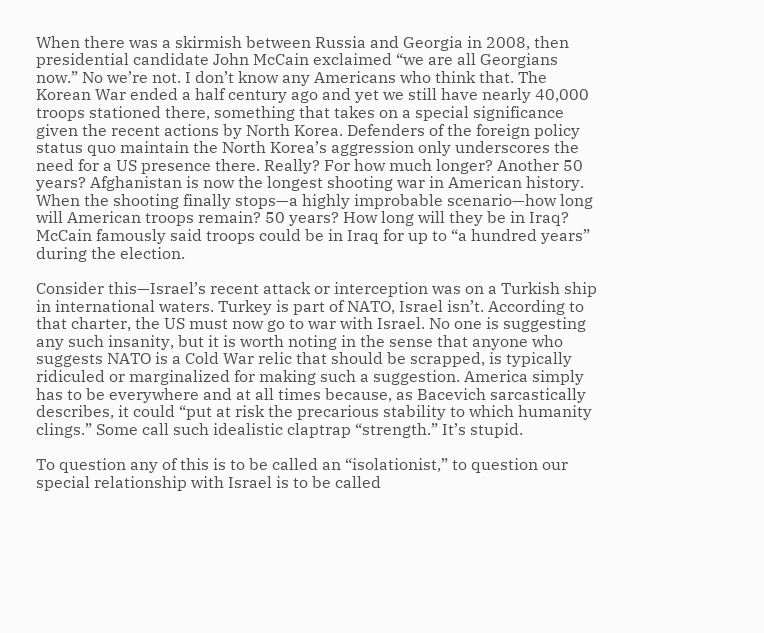When there was a skirmish between Russia and Georgia in 2008, then presidential candidate John McCain exclaimed “we are all Georgians now.” No we’re not. I don’t know any Americans who think that. The Korean War ended a half century ago and yet we still have nearly 40,000 troops stationed there, something that takes on a special significance given the recent actions by North Korea. Defenders of the foreign policy status quo maintain the North Korea’s aggression only underscores the need for a US presence there. Really? For how much longer? Another 50 years? Afghanistan is now the longest shooting war in American history. When the shooting finally stops—a highly improbable scenario—how long will American troops remain? 50 years? How long will they be in Iraq? McCain famously said troops could be in Iraq for up to “a hundred years” during the election.

Consider this—Israel’s recent attack or interception was on a Turkish ship in international waters. Turkey is part of NATO, Israel isn’t. According to that charter, the US must now go to war with Israel. No one is suggesting any such insanity, but it is worth noting in the sense that anyone who suggests NATO is a Cold War relic that should be scrapped, is typically ridiculed or marginalized for making such a suggestion. America simply has to be everywhere and at all times because, as Bacevich sarcastically describes, it could “put at risk the precarious stability to which humanity clings.” Some call such idealistic claptrap “strength.” It’s stupid.

To question any of this is to be called an “isolationist,” to question our special relationship with Israel is to be called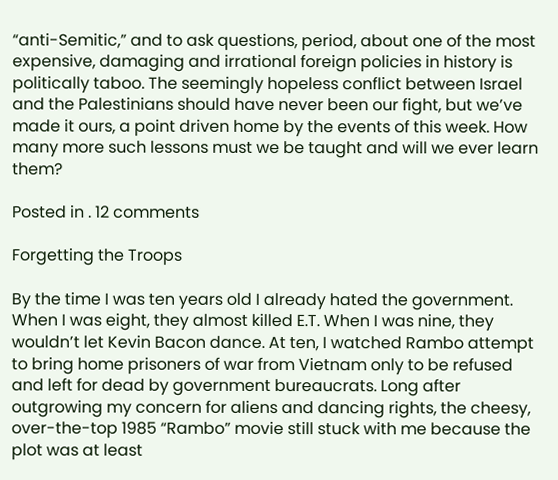“anti-Semitic,” and to ask questions, period, about one of the most expensive, damaging and irrational foreign policies in history is politically taboo. The seemingly hopeless conflict between Israel and the Palestinians should have never been our fight, but we’ve made it ours, a point driven home by the events of this week. How many more such lessons must we be taught and will we ever learn them?

Posted in . 12 comments

Forgetting the Troops

By the time I was ten years old I already hated the government. When I was eight, they almost killed E.T. When I was nine, they wouldn’t let Kevin Bacon dance. At ten, I watched Rambo attempt to bring home prisoners of war from Vietnam only to be refused and left for dead by government bureaucrats. Long after outgrowing my concern for aliens and dancing rights, the cheesy, over-the-top 1985 “Rambo” movie still stuck with me because the plot was at least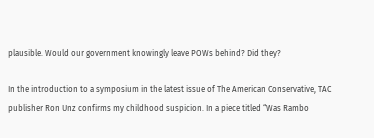plausible. Would our government knowingly leave POWs behind? Did they?

In the introduction to a symposium in the latest issue of The American Conservative, TAC publisher Ron Unz confirms my childhood suspicion. In a piece titled “Was Rambo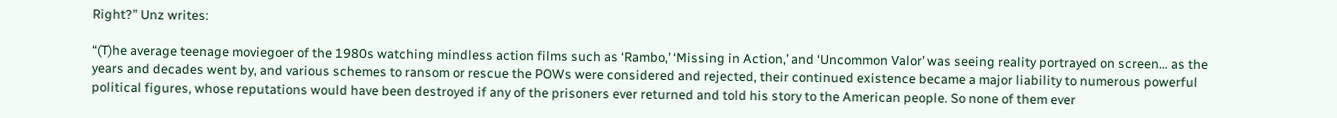Right?” Unz writes:

“(T)he average teenage moviegoer of the 1980s watching mindless action films such as ‘Rambo,’ ‘Missing in Action,’ and ‘Uncommon Valor’ was seeing reality portrayed on screen… as the years and decades went by, and various schemes to ransom or rescue the POWs were considered and rejected, their continued existence became a major liability to numerous powerful political figures, whose reputations would have been destroyed if any of the prisoners ever returned and told his story to the American people. So none of them ever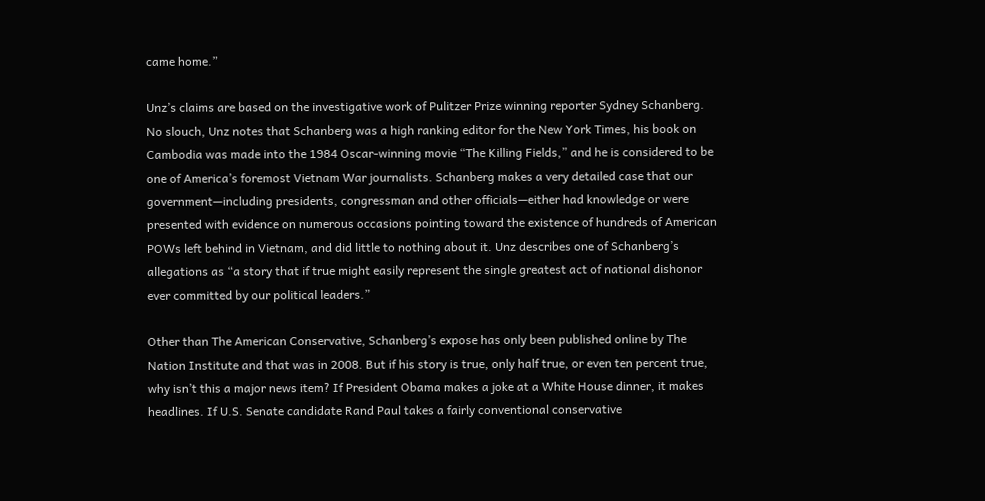came home.”

Unz’s claims are based on the investigative work of Pulitzer Prize winning reporter Sydney Schanberg. No slouch, Unz notes that Schanberg was a high ranking editor for the New York Times, his book on Cambodia was made into the 1984 Oscar-winning movie “The Killing Fields,” and he is considered to be one of America’s foremost Vietnam War journalists. Schanberg makes a very detailed case that our government—including presidents, congressman and other officials—either had knowledge or were presented with evidence on numerous occasions pointing toward the existence of hundreds of American POWs left behind in Vietnam, and did little to nothing about it. Unz describes one of Schanberg’s allegations as “a story that if true might easily represent the single greatest act of national dishonor ever committed by our political leaders.”

Other than The American Conservative, Schanberg’s expose has only been published online by The Nation Institute and that was in 2008. But if his story is true, only half true, or even ten percent true, why isn’t this a major news item? If President Obama makes a joke at a White House dinner, it makes headlines. If U.S. Senate candidate Rand Paul takes a fairly conventional conservative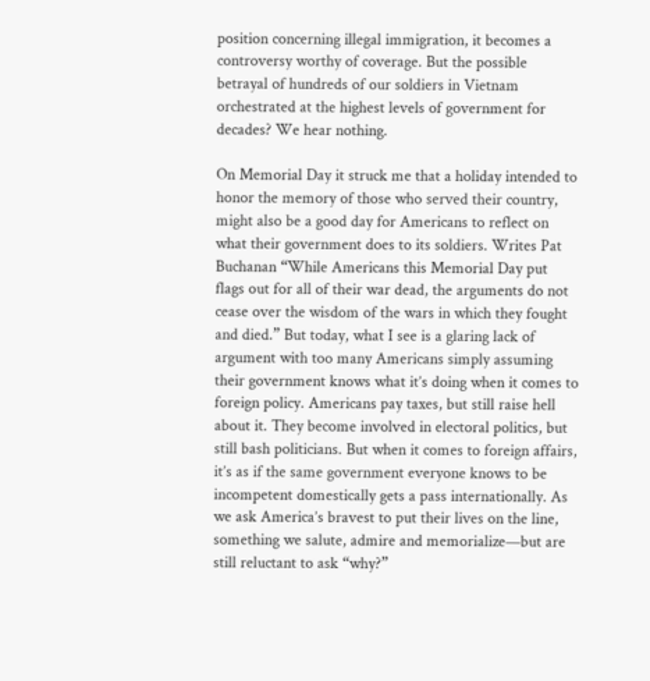position concerning illegal immigration, it becomes a controversy worthy of coverage. But the possible betrayal of hundreds of our soldiers in Vietnam orchestrated at the highest levels of government for decades? We hear nothing.

On Memorial Day it struck me that a holiday intended to honor the memory of those who served their country, might also be a good day for Americans to reflect on what their government does to its soldiers. Writes Pat Buchanan “While Americans this Memorial Day put flags out for all of their war dead, the arguments do not cease over the wisdom of the wars in which they fought and died.” But today, what I see is a glaring lack of argument with too many Americans simply assuming their government knows what it’s doing when it comes to foreign policy. Americans pay taxes, but still raise hell about it. They become involved in electoral politics, but still bash politicians. But when it comes to foreign affairs, it’s as if the same government everyone knows to be incompetent domestically gets a pass internationally. As we ask America’s bravest to put their lives on the line, something we salute, admire and memorialize—but are still reluctant to ask “why?”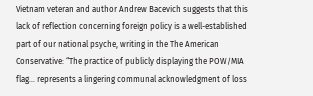Vietnam veteran and author Andrew Bacevich suggests that this lack of reflection concerning foreign policy is a well-established part of our national psyche, writing in the The American Conservative: “The practice of publicly displaying the POW/MIA flag… represents a lingering communal acknowledgment of loss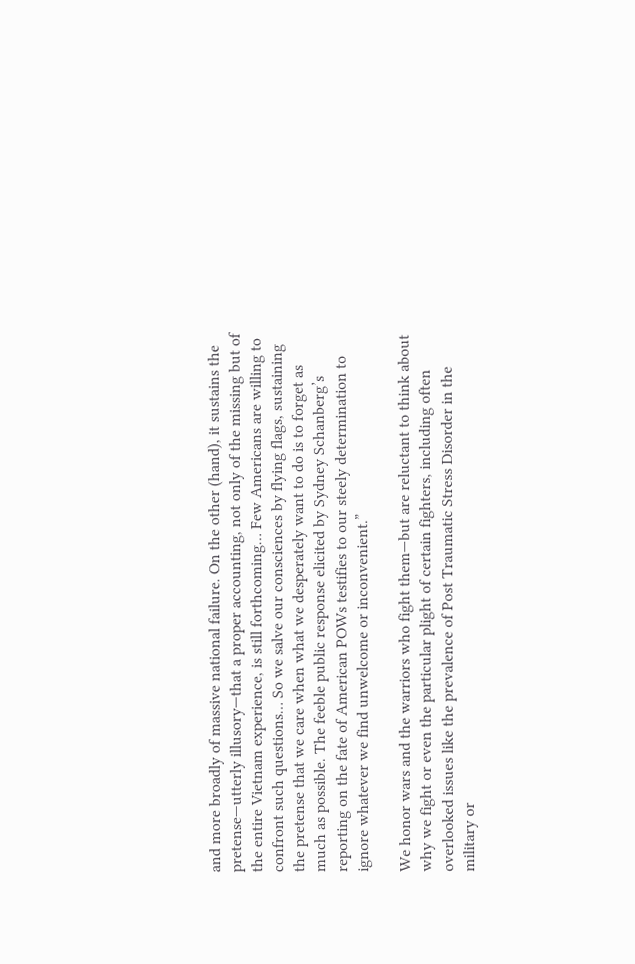and more broadly of massive national failure. On the other (hand), it sustains the pretense—utterly illusory—that a proper accounting, not only of the missing but of the entire Vietnam experience, is still forthcoming… Few Americans are willing to confront such questions… So we salve our consciences by flying flags, sustaining the pretense that we care when what we desperately want to do is to forget as much as possible. The feeble public response elicited by Sydney Schanberg’s reporting on the fate of American POWs testifies to our steely determination to ignore whatever we find unwelcome or inconvenient.”

We honor wars and the warriors who fight them—but are reluctant to think about why we fight or even the particular plight of certain fighters, including often overlooked issues like the prevalence of Post Traumatic Stress Disorder in the military or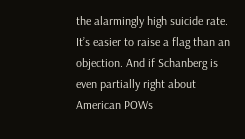the alarmingly high suicide rate. It’s easier to raise a flag than an objection. And if Schanberg is even partially right about American POWs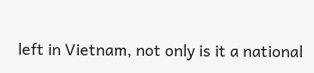left in Vietnam, not only is it a national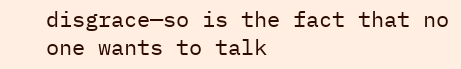disgrace—so is the fact that no one wants to talk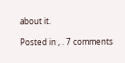about it.

Posted in , . 7 comments